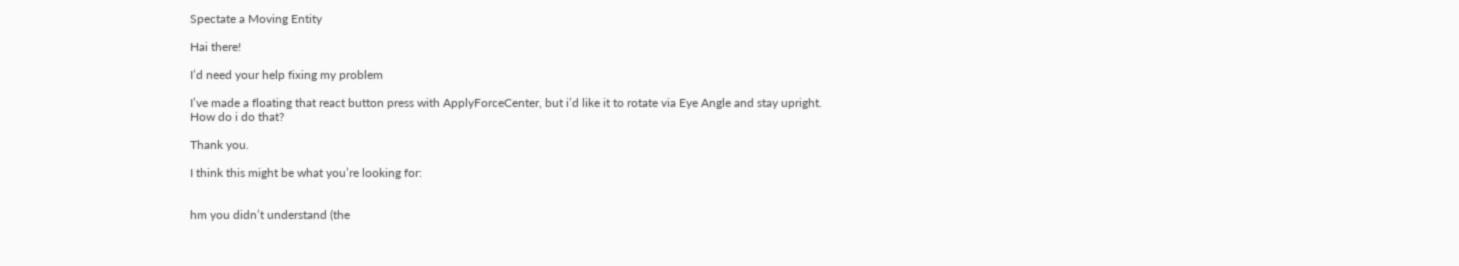Spectate a Moving Entity

Hai there!

I’d need your help fixing my problem

I’ve made a floating that react button press with ApplyForceCenter, but i’d like it to rotate via Eye Angle and stay upright.
How do i do that?

Thank you.

I think this might be what you’re looking for:


hm you didn’t understand (the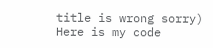title is wrong sorry)
Here is my code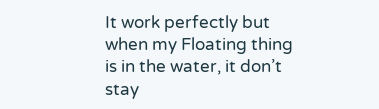It work perfectly but when my Floating thing is in the water, it don’t stay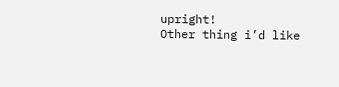upright!
Other thing i’d like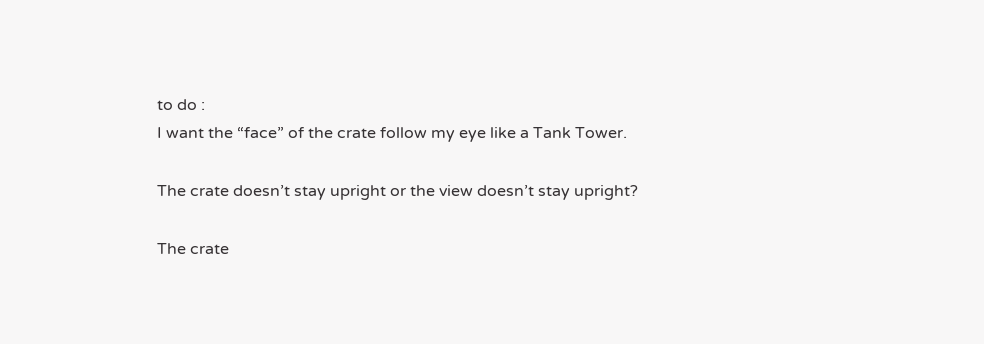to do :
I want the “face” of the crate follow my eye like a Tank Tower.

The crate doesn’t stay upright or the view doesn’t stay upright?

The crate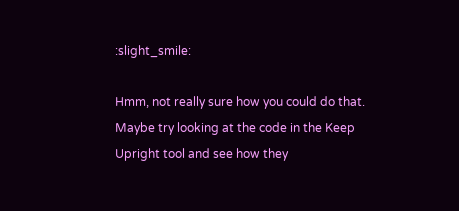:slight_smile:

Hmm, not really sure how you could do that. Maybe try looking at the code in the Keep Upright tool and see how they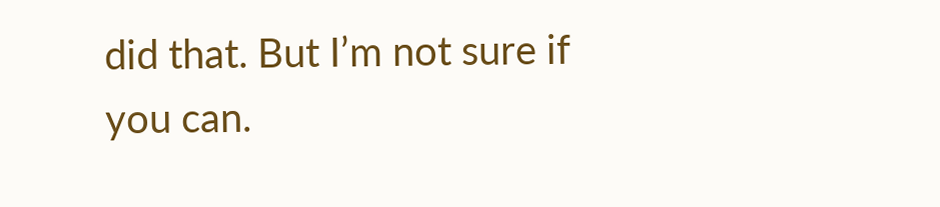did that. But I’m not sure if you can.